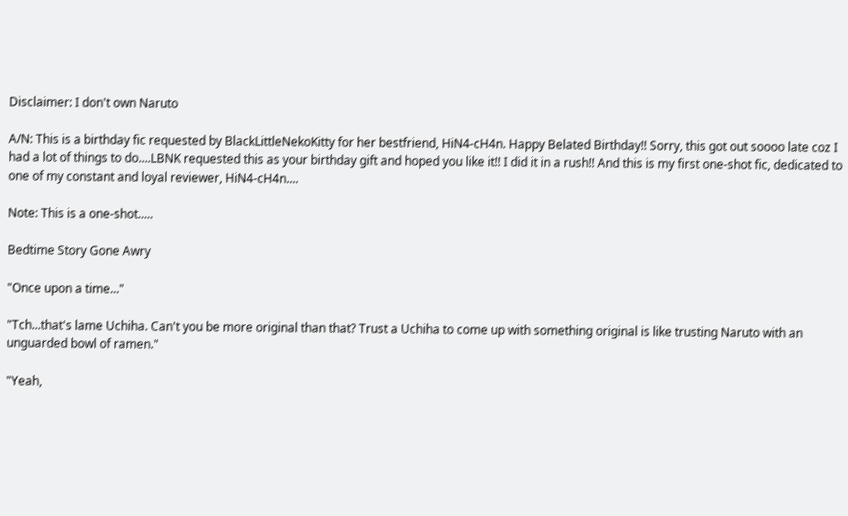Disclaimer: I don't own Naruto

A/N: This is a birthday fic requested by BlackLittleNekoKitty for her bestfriend, HiN4-cH4n. Happy Belated Birthday!! Sorry, this got out soooo late coz I had a lot of things to do....LBNK requested this as your birthday gift and hoped you like it!! I did it in a rush!! And this is my first one-shot fic, dedicated to one of my constant and loyal reviewer, HiN4-cH4n....

Note: This is a one-shot.....

Bedtime Story Gone Awry

"Once upon a time..."

"Tch...that's lame Uchiha. Can't you be more original than that? Trust a Uchiha to come up with something original is like trusting Naruto with an unguarded bowl of ramen."

"Yeah,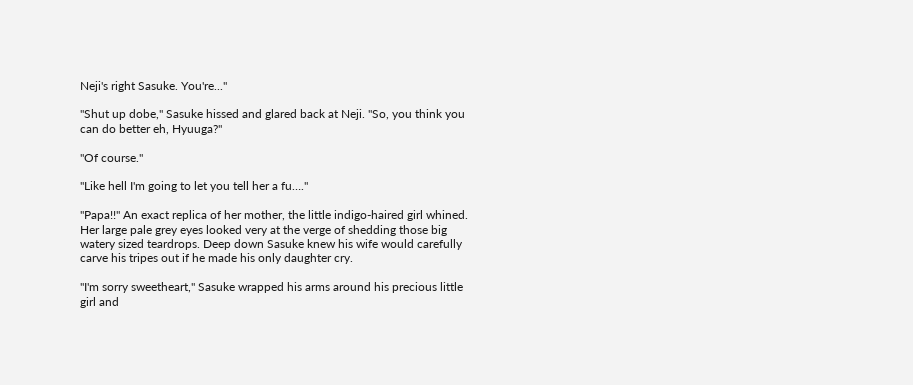Neji's right Sasuke. You're..."

"Shut up dobe," Sasuke hissed and glared back at Neji. "So, you think you can do better eh, Hyuuga?"

"Of course."

"Like hell I'm going to let you tell her a fu…."

"Papa!!" An exact replica of her mother, the little indigo-haired girl whined. Her large pale grey eyes looked very at the verge of shedding those big watery sized teardrops. Deep down Sasuke knew his wife would carefully carve his tripes out if he made his only daughter cry.

"I'm sorry sweetheart," Sasuke wrapped his arms around his precious little girl and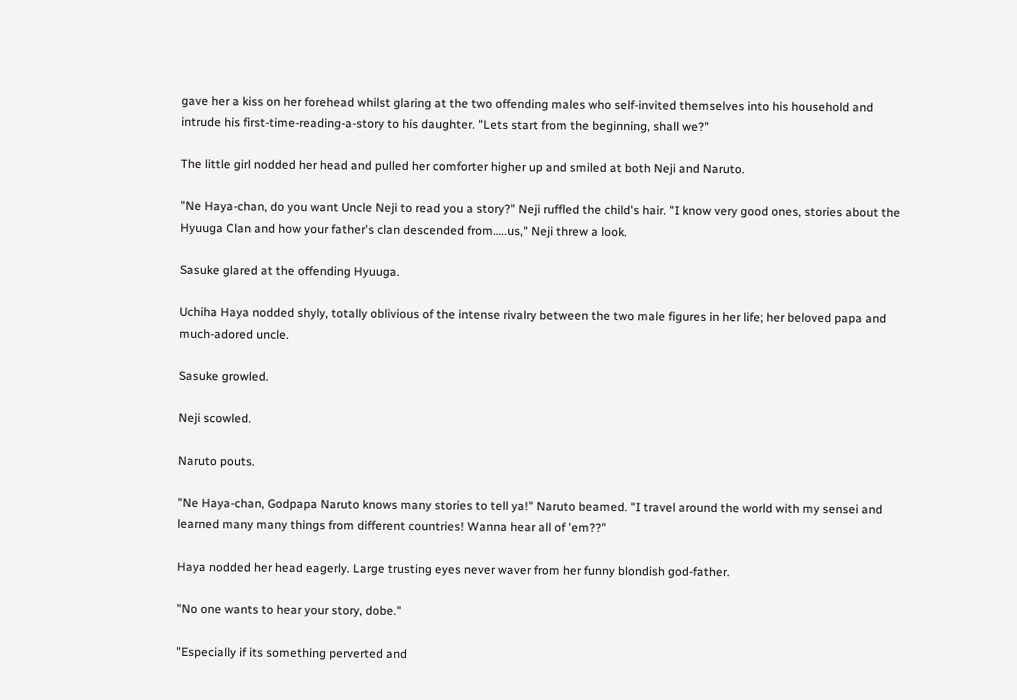gave her a kiss on her forehead whilst glaring at the two offending males who self-invited themselves into his household and intrude his first-time-reading-a-story to his daughter. "Lets start from the beginning, shall we?"

The little girl nodded her head and pulled her comforter higher up and smiled at both Neji and Naruto.

"Ne Haya-chan, do you want Uncle Neji to read you a story?" Neji ruffled the child's hair. "I know very good ones, stories about the Hyuuga Clan and how your father's clan descended from…..us," Neji threw a look.

Sasuke glared at the offending Hyuuga.

Uchiha Haya nodded shyly, totally oblivious of the intense rivalry between the two male figures in her life; her beloved papa and much-adored uncle.

Sasuke growled.

Neji scowled.

Naruto pouts.

"Ne Haya-chan, Godpapa Naruto knows many stories to tell ya!" Naruto beamed. "I travel around the world with my sensei and learned many many things from different countries! Wanna hear all of 'em??"

Haya nodded her head eagerly. Large trusting eyes never waver from her funny blondish god-father.

"No one wants to hear your story, dobe."

"Especially if its something perverted and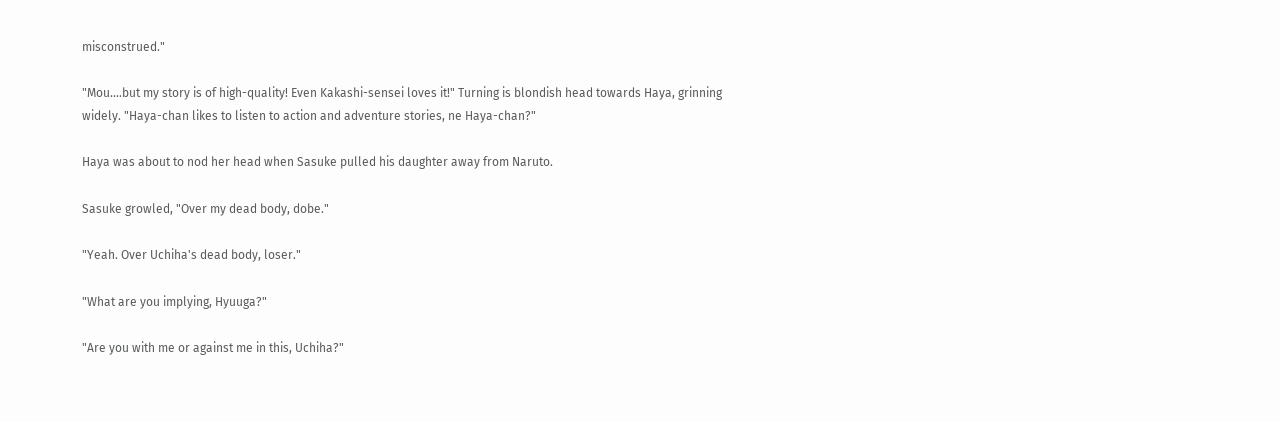misconstrued."

"Mou….but my story is of high-quality! Even Kakashi-sensei loves it!" Turning is blondish head towards Haya, grinning widely. "Haya-chan likes to listen to action and adventure stories, ne Haya-chan?"

Haya was about to nod her head when Sasuke pulled his daughter away from Naruto.

Sasuke growled, "Over my dead body, dobe."

"Yeah. Over Uchiha's dead body, loser."

"What are you implying, Hyuuga?"

"Are you with me or against me in this, Uchiha?"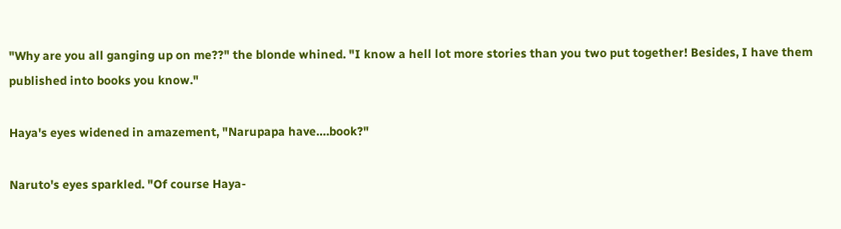"Why are you all ganging up on me??" the blonde whined. "I know a hell lot more stories than you two put together! Besides, I have them published into books you know."

Haya's eyes widened in amazement, "Narupapa have….book?"

Naruto's eyes sparkled. "Of course Haya-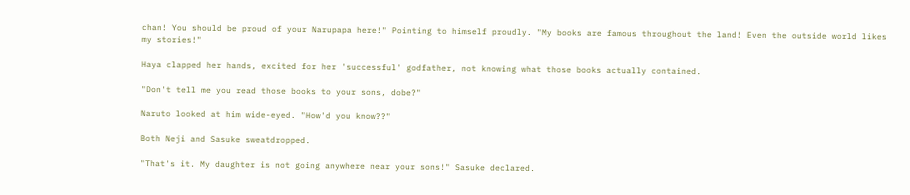chan! You should be proud of your Narupapa here!" Pointing to himself proudly. "My books are famous throughout the land! Even the outside world likes my stories!"

Haya clapped her hands, excited for her 'successful' godfather, not knowing what those books actually contained.

"Don't tell me you read those books to your sons, dobe?"

Naruto looked at him wide-eyed. "How'd you know??"

Both Neji and Sasuke sweatdropped.

"That's it. My daughter is not going anywhere near your sons!" Sasuke declared.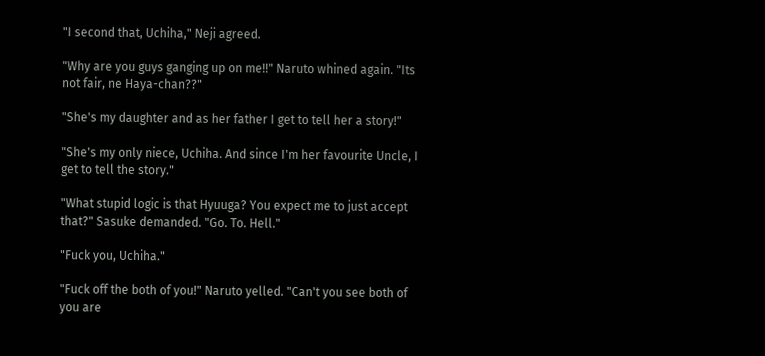"I second that, Uchiha," Neji agreed.

"Why are you guys ganging up on me!!" Naruto whined again. "Its not fair, ne Haya-chan??"

"She's my daughter and as her father I get to tell her a story!"

"She's my only niece, Uchiha. And since I'm her favourite Uncle, I get to tell the story."

"What stupid logic is that Hyuuga? You expect me to just accept that?" Sasuke demanded. "Go. To. Hell."

"Fuck you, Uchiha."

"Fuck off the both of you!" Naruto yelled. "Can't you see both of you are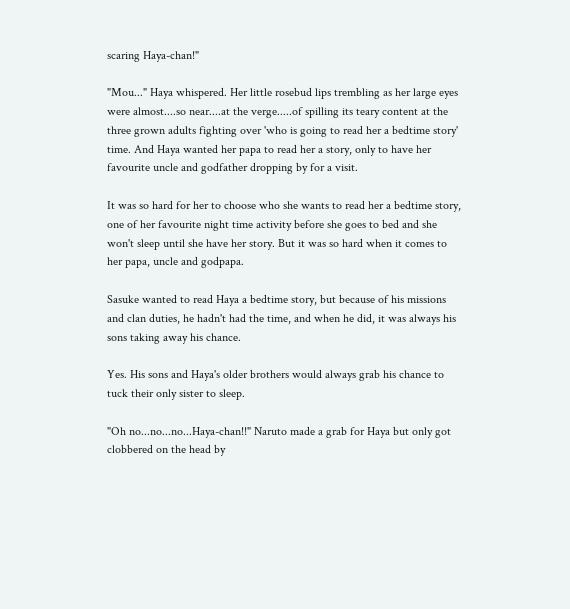scaring Haya-chan!"

"Mou..." Haya whispered. Her little rosebud lips trembling as her large eyes were almost....so near....at the verge.....of spilling its teary content at the three grown adults fighting over 'who is going to read her a bedtime story' time. And Haya wanted her papa to read her a story, only to have her favourite uncle and godfather dropping by for a visit.

It was so hard for her to choose who she wants to read her a bedtime story, one of her favourite night time activity before she goes to bed and she won't sleep until she have her story. But it was so hard when it comes to her papa, uncle and godpapa.

Sasuke wanted to read Haya a bedtime story, but because of his missions and clan duties, he hadn't had the time, and when he did, it was always his sons taking away his chance.

Yes. His sons and Haya's older brothers would always grab his chance to tuck their only sister to sleep.

"Oh no...no...no...Haya-chan!!" Naruto made a grab for Haya but only got clobbered on the head by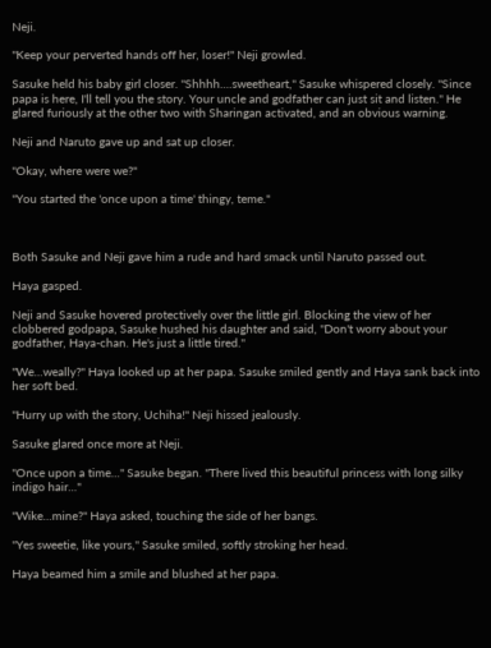Neji.

"Keep your perverted hands off her, loser!" Neji growled.

Sasuke held his baby girl closer. "Shhhh....sweetheart," Sasuke whispered closely. "Since papa is here, I'll tell you the story. Your uncle and godfather can just sit and listen." He glared furiously at the other two with Sharingan activated, and an obvious warning.

Neji and Naruto gave up and sat up closer.

"Okay, where were we?"

"You started the 'once upon a time' thingy, teme."



Both Sasuke and Neji gave him a rude and hard smack until Naruto passed out.

Haya gasped.

Neji and Sasuke hovered protectively over the little girl. Blocking the view of her clobbered godpapa, Sasuke hushed his daughter and said, "Don't worry about your godfather, Haya-chan. He's just a little tired."

"We...weally?" Haya looked up at her papa. Sasuke smiled gently and Haya sank back into her soft bed.

"Hurry up with the story, Uchiha!" Neji hissed jealously.

Sasuke glared once more at Neji.

"Once upon a time..." Sasuke began. "There lived this beautiful princess with long silky indigo hair..."

"Wike...mine?" Haya asked, touching the side of her bangs.

"Yes sweetie, like yours," Sasuke smiled, softly stroking her head.

Haya beamed him a smile and blushed at her papa.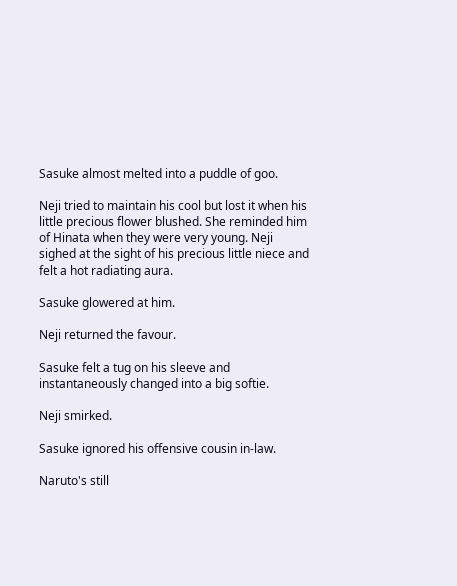Sasuke almost melted into a puddle of goo.

Neji tried to maintain his cool but lost it when his little precious flower blushed. She reminded him of Hinata when they were very young. Neji sighed at the sight of his precious little niece and felt a hot radiating aura.

Sasuke glowered at him.

Neji returned the favour.

Sasuke felt a tug on his sleeve and instantaneously changed into a big softie.

Neji smirked.

Sasuke ignored his offensive cousin in-law.

Naruto's still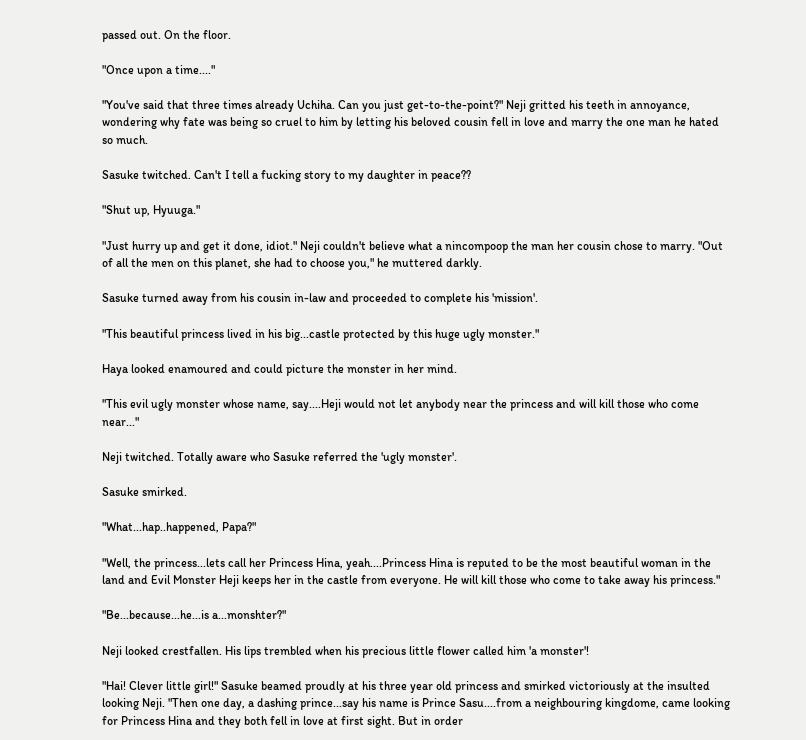passed out. On the floor.

"Once upon a time...."

"You've said that three times already Uchiha. Can you just get-to-the-point?" Neji gritted his teeth in annoyance, wondering why fate was being so cruel to him by letting his beloved cousin fell in love and marry the one man he hated so much.

Sasuke twitched. Can't I tell a fucking story to my daughter in peace??

"Shut up, Hyuuga."

"Just hurry up and get it done, idiot." Neji couldn't believe what a nincompoop the man her cousin chose to marry. "Out of all the men on this planet, she had to choose you," he muttered darkly.

Sasuke turned away from his cousin in-law and proceeded to complete his 'mission'.

"This beautiful princess lived in his big...castle protected by this huge ugly monster."

Haya looked enamoured and could picture the monster in her mind.

"This evil ugly monster whose name, say....Heji would not let anybody near the princess and will kill those who come near..."

Neji twitched. Totally aware who Sasuke referred the 'ugly monster'.

Sasuke smirked.

"What...hap..happened, Papa?"

"Well, the princess...lets call her Princess Hina, yeah....Princess Hina is reputed to be the most beautiful woman in the land and Evil Monster Heji keeps her in the castle from everyone. He will kill those who come to take away his princess."

"Be...because...he...is a...monshter?"

Neji looked crestfallen. His lips trembled when his precious little flower called him 'a monster'!

"Hai! Clever little girl!" Sasuke beamed proudly at his three year old princess and smirked victoriously at the insulted looking Neji. "Then one day, a dashing prince...say his name is Prince Sasu....from a neighbouring kingdome, came looking for Princess Hina and they both fell in love at first sight. But in order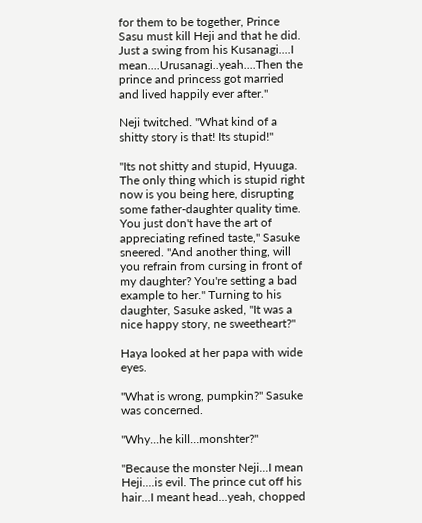for them to be together, Prince Sasu must kill Heji and that he did. Just a swing from his Kusanagi....I mean....Urusanagi..yeah....Then the prince and princess got married and lived happily ever after."

Neji twitched. "What kind of a shitty story is that! Its stupid!"

"Its not shitty and stupid, Hyuuga. The only thing which is stupid right now is you being here, disrupting some father-daughter quality time. You just don't have the art of appreciating refined taste," Sasuke sneered. "And another thing, will you refrain from cursing in front of my daughter? You're setting a bad example to her." Turning to his daughter, Sasuke asked, "It was a nice happy story, ne sweetheart?"

Haya looked at her papa with wide eyes.

"What is wrong, pumpkin?" Sasuke was concerned.

"Why...he kill…monshter?"

"Because the monster Neji...I mean Heji....is evil. The prince cut off his hair...I meant head...yeah, chopped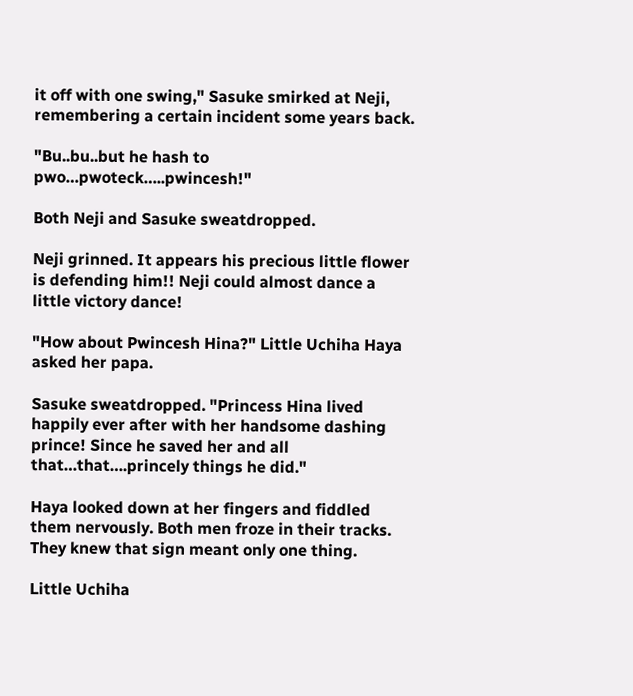it off with one swing," Sasuke smirked at Neji, remembering a certain incident some years back.

"Bu..bu..but he hash to pwo…pwoteck…..pwincesh!"

Both Neji and Sasuke sweatdropped.

Neji grinned. It appears his precious little flower is defending him!! Neji could almost dance a little victory dance!

"How about Pwincesh Hina?" Little Uchiha Haya asked her papa.

Sasuke sweatdropped. "Princess Hina lived happily ever after with her handsome dashing prince! Since he saved her and all that…that….princely things he did."

Haya looked down at her fingers and fiddled them nervously. Both men froze in their tracks. They knew that sign meant only one thing.

Little Uchiha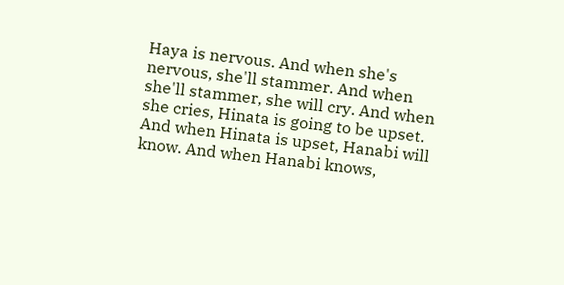Haya is nervous. And when she's nervous, she'll stammer. And when she'll stammer, she will cry. And when she cries, Hinata is going to be upset. And when Hinata is upset, Hanabi will know. And when Hanabi knows,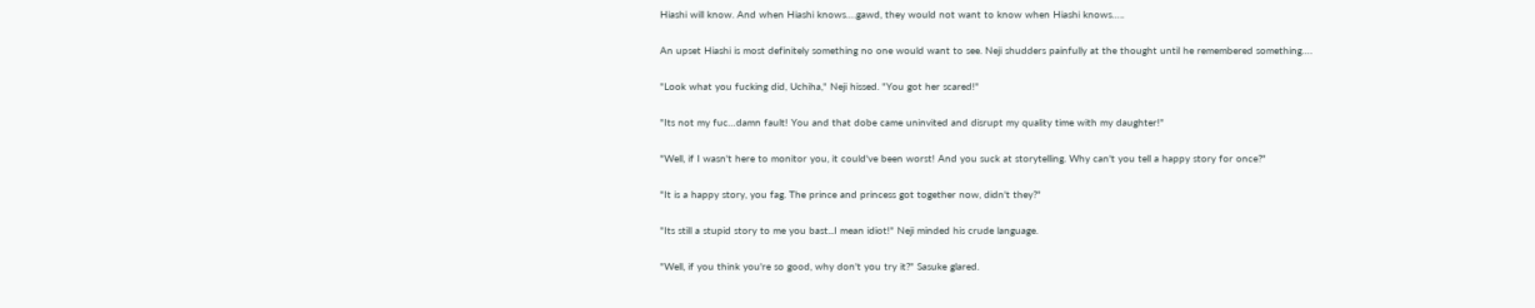Hiashi will know. And when Hiashi knows….gawd, they would not want to know when Hiashi knows…..

An upset Hiashi is most definitely something no one would want to see. Neji shudders painfully at the thought until he remembered something….

"Look what you fucking did, Uchiha," Neji hissed. "You got her scared!"

"Its not my fuc…damn fault! You and that dobe came uninvited and disrupt my quality time with my daughter!"

"Well, if I wasn't here to monitor you, it could've been worst! And you suck at storytelling. Why can't you tell a happy story for once?"

"It is a happy story, you fag. The prince and princess got together now, didn't they?"

"Its still a stupid story to me you bast...I mean idiot!" Neji minded his crude language.

"Well, if you think you're so good, why don't you try it?" Sasuke glared.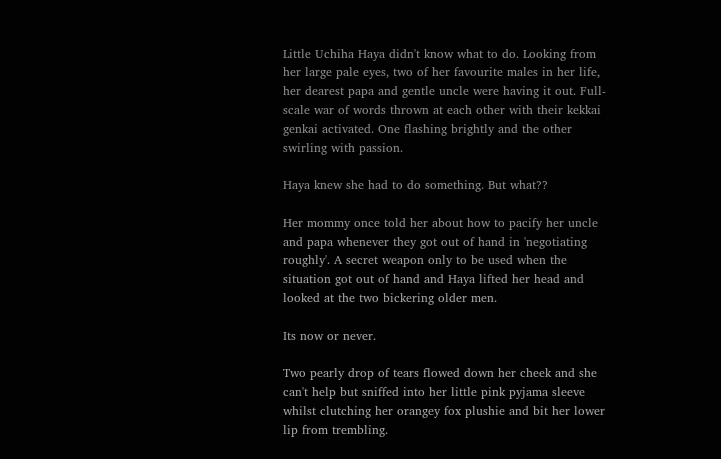Little Uchiha Haya didn't know what to do. Looking from her large pale eyes, two of her favourite males in her life, her dearest papa and gentle uncle were having it out. Full-scale war of words thrown at each other with their kekkai genkai activated. One flashing brightly and the other swirling with passion.

Haya knew she had to do something. But what??

Her mommy once told her about how to pacify her uncle and papa whenever they got out of hand in 'negotiating roughly'. A secret weapon only to be used when the situation got out of hand and Haya lifted her head and looked at the two bickering older men.

Its now or never.

Two pearly drop of tears flowed down her cheek and she can't help but sniffed into her little pink pyjama sleeve whilst clutching her orangey fox plushie and bit her lower lip from trembling.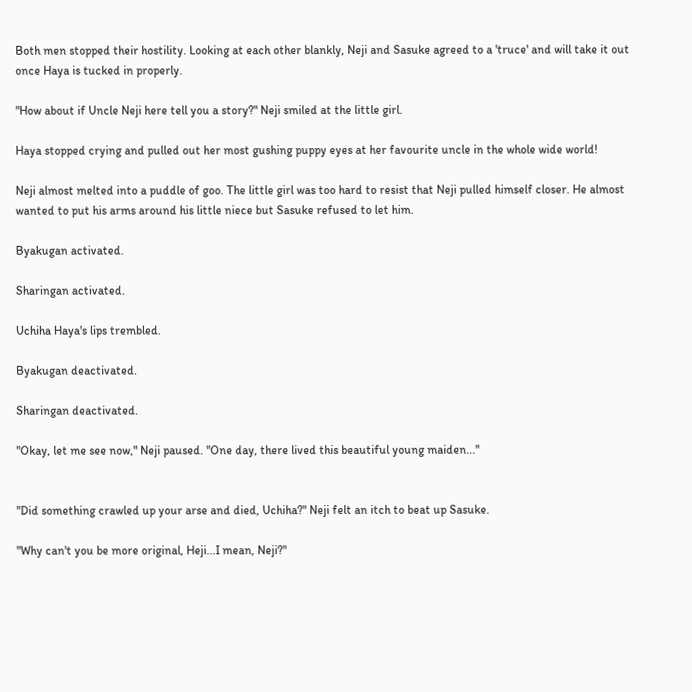Both men stopped their hostility. Looking at each other blankly, Neji and Sasuke agreed to a 'truce' and will take it out once Haya is tucked in properly.

"How about if Uncle Neji here tell you a story?" Neji smiled at the little girl.

Haya stopped crying and pulled out her most gushing puppy eyes at her favourite uncle in the whole wide world!

Neji almost melted into a puddle of goo. The little girl was too hard to resist that Neji pulled himself closer. He almost wanted to put his arms around his little niece but Sasuke refused to let him.

Byakugan activated.

Sharingan activated.

Uchiha Haya's lips trembled.

Byakugan deactivated.

Sharingan deactivated.

"Okay, let me see now," Neji paused. "One day, there lived this beautiful young maiden..."


"Did something crawled up your arse and died, Uchiha?" Neji felt an itch to beat up Sasuke.

"Why can't you be more original, Heji...I mean, Neji?"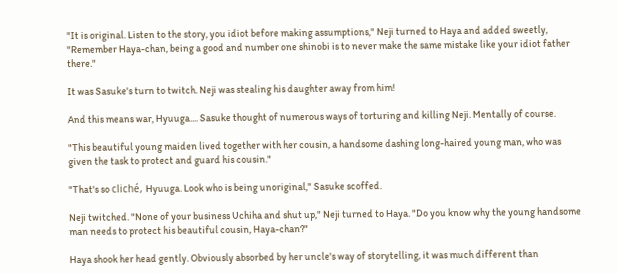"It is original. Listen to the story, you idiot before making assumptions," Neji turned to Haya and added sweetly, "Remember Haya-chan, being a good and number one shinobi is to never make the same mistake like your idiot father there."

It was Sasuke's turn to twitch. Neji was stealing his daughter away from him!

And this means war, Hyuuga.... Sasuke thought of numerous ways of torturing and killing Neji. Mentally of course.

"This beautiful young maiden lived together with her cousin, a handsome dashing long-haired young man, who was given the task to protect and guard his cousin."

"That's so cliché, Hyuuga. Look who is being unoriginal," Sasuke scoffed.

Neji twitched. "None of your business Uchiha and shut up," Neji turned to Haya. "Do you know why the young handsome man needs to protect his beautiful cousin, Haya-chan?"

Haya shook her head gently. Obviously absorbed by her uncle's way of storytelling, it was much different than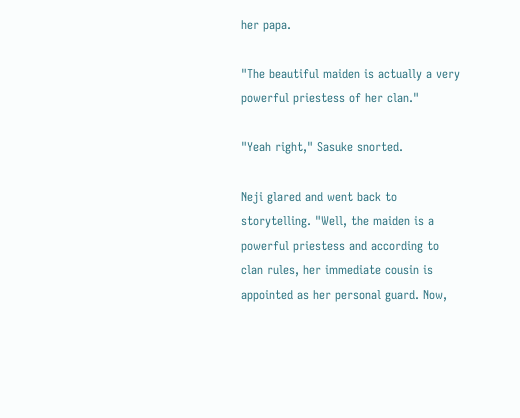her papa.

"The beautiful maiden is actually a very powerful priestess of her clan."

"Yeah right," Sasuke snorted.

Neji glared and went back to storytelling. "Well, the maiden is a powerful priestess and according to clan rules, her immediate cousin is appointed as her personal guard. Now,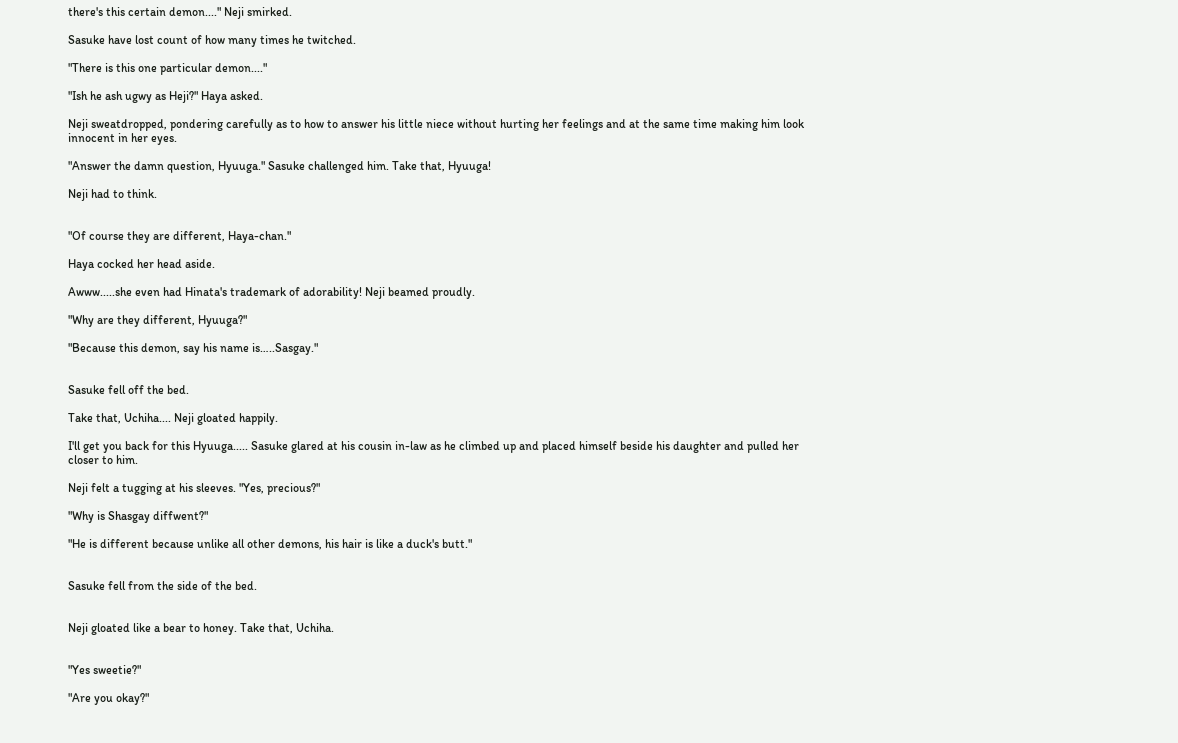there's this certain demon...." Neji smirked.

Sasuke have lost count of how many times he twitched.

"There is this one particular demon...."

"Ish he ash ugwy as Heji?" Haya asked.

Neji sweatdropped, pondering carefully as to how to answer his little niece without hurting her feelings and at the same time making him look innocent in her eyes.

"Answer the damn question, Hyuuga." Sasuke challenged him. Take that, Hyuuga!

Neji had to think.


"Of course they are different, Haya-chan."

Haya cocked her head aside.

Awww.....she even had Hinata's trademark of adorability! Neji beamed proudly.

"Why are they different, Hyuuga?"

"Because this demon, say his name is…..Sasgay."


Sasuke fell off the bed.

Take that, Uchiha.... Neji gloated happily.

I'll get you back for this Hyuuga..... Sasuke glared at his cousin in-law as he climbed up and placed himself beside his daughter and pulled her closer to him.

Neji felt a tugging at his sleeves. "Yes, precious?"

"Why is Shasgay diffwent?"

"He is different because unlike all other demons, his hair is like a duck's butt."


Sasuke fell from the side of the bed.


Neji gloated like a bear to honey. Take that, Uchiha.


"Yes sweetie?"

"Are you okay?"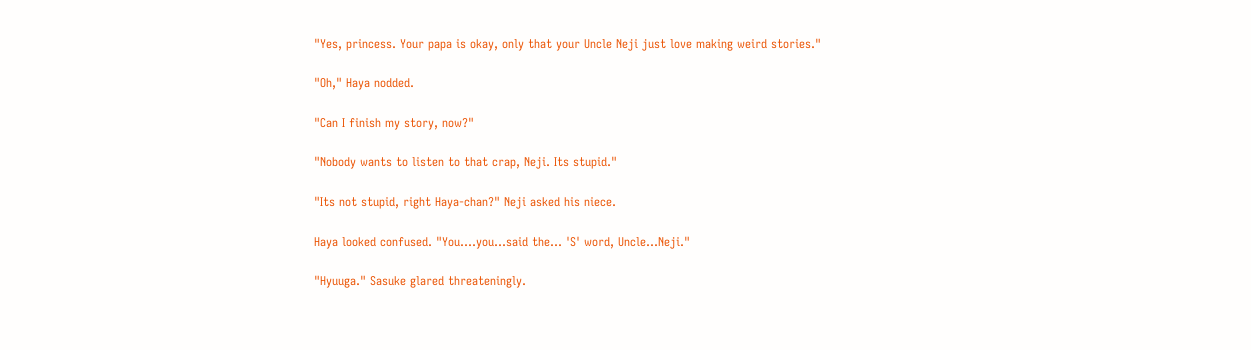"Yes, princess. Your papa is okay, only that your Uncle Neji just love making weird stories."

"Oh," Haya nodded.

"Can I finish my story, now?"

"Nobody wants to listen to that crap, Neji. Its stupid."

"Its not stupid, right Haya-chan?" Neji asked his niece.

Haya looked confused. "You....you...said the... 'S' word, Uncle...Neji."

"Hyuuga." Sasuke glared threateningly.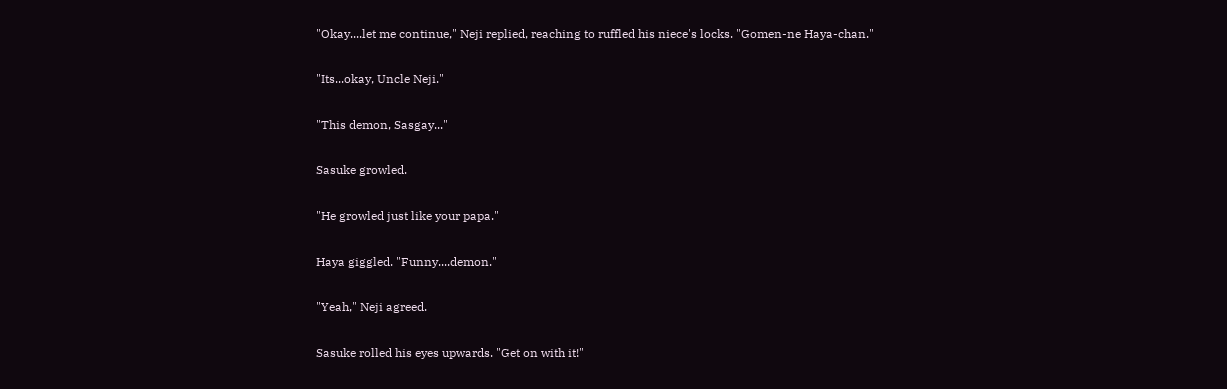"Okay....let me continue," Neji replied, reaching to ruffled his niece's locks. "Gomen-ne Haya-chan."

"Its...okay, Uncle Neji."

"This demon, Sasgay..."

Sasuke growled.

"He growled just like your papa."

Haya giggled. "Funny....demon."

"Yeah," Neji agreed.

Sasuke rolled his eyes upwards. "Get on with it!"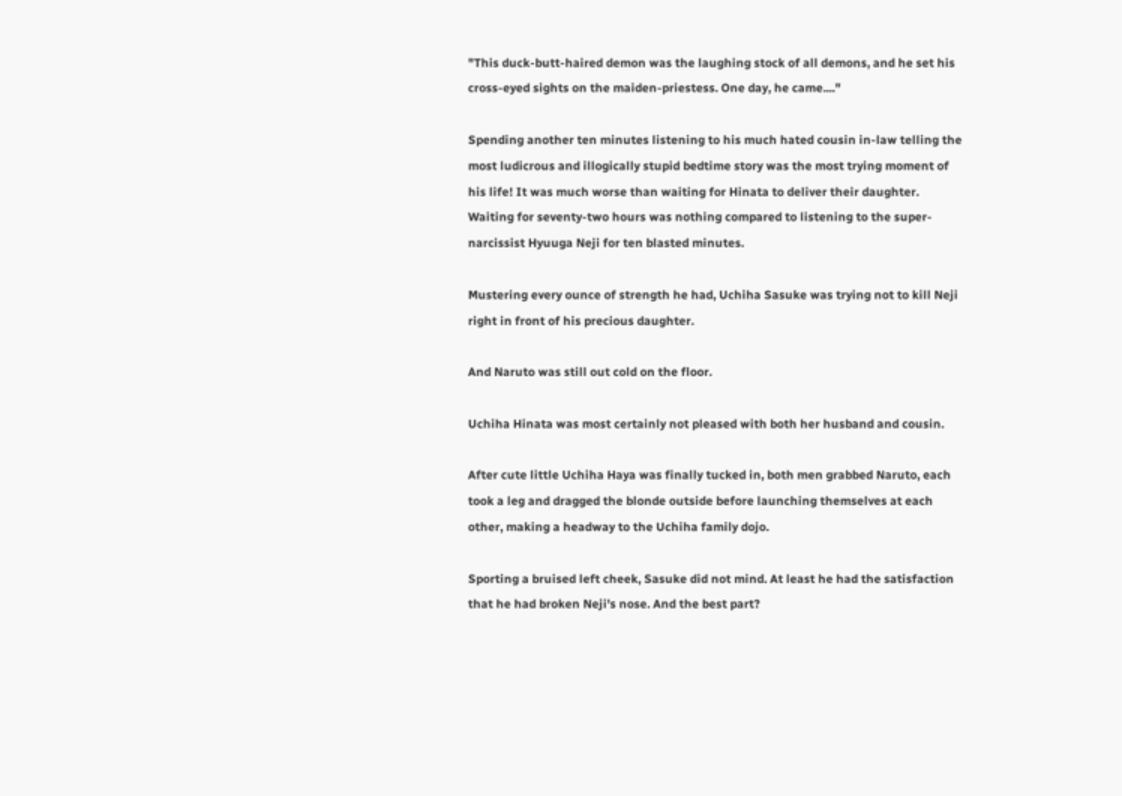"This duck-butt-haired demon was the laughing stock of all demons, and he set his cross-eyed sights on the maiden-priestess. One day, he came...."

Spending another ten minutes listening to his much hated cousin in-law telling the most ludicrous and illogically stupid bedtime story was the most trying moment of his life! It was much worse than waiting for Hinata to deliver their daughter. Waiting for seventy-two hours was nothing compared to listening to the super-narcissist Hyuuga Neji for ten blasted minutes.

Mustering every ounce of strength he had, Uchiha Sasuke was trying not to kill Neji right in front of his precious daughter.

And Naruto was still out cold on the floor.

Uchiha Hinata was most certainly not pleased with both her husband and cousin.

After cute little Uchiha Haya was finally tucked in, both men grabbed Naruto, each took a leg and dragged the blonde outside before launching themselves at each other, making a headway to the Uchiha family dojo.

Sporting a bruised left cheek, Sasuke did not mind. At least he had the satisfaction that he had broken Neji's nose. And the best part?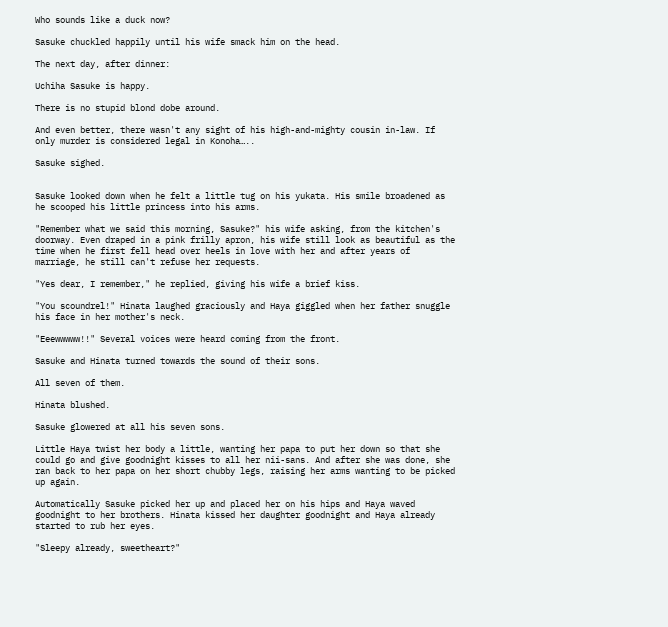Who sounds like a duck now?

Sasuke chuckled happily until his wife smack him on the head.

The next day, after dinner:

Uchiha Sasuke is happy.

There is no stupid blond dobe around.

And even better, there wasn't any sight of his high-and-mighty cousin in-law. If only murder is considered legal in Konoha…..

Sasuke sighed.


Sasuke looked down when he felt a little tug on his yukata. His smile broadened as he scooped his little princess into his arms.

"Remember what we said this morning, Sasuke?" his wife asking, from the kitchen's doorway. Even draped in a pink frilly apron, his wife still look as beautiful as the time when he first fell head over heels in love with her and after years of marriage, he still can't refuse her requests.

"Yes dear, I remember," he replied, giving his wife a brief kiss.

"You scoundrel!" Hinata laughed graciously and Haya giggled when her father snuggle his face in her mother's neck.

"Eeewwwww!!" Several voices were heard coming from the front.

Sasuke and Hinata turned towards the sound of their sons.

All seven of them.

Hinata blushed.

Sasuke glowered at all his seven sons.

Little Haya twist her body a little, wanting her papa to put her down so that she could go and give goodnight kisses to all her nii-sans. And after she was done, she ran back to her papa on her short chubby legs, raising her arms wanting to be picked up again.

Automatically Sasuke picked her up and placed her on his hips and Haya waved goodnight to her brothers. Hinata kissed her daughter goodnight and Haya already started to rub her eyes.

"Sleepy already, sweetheart?"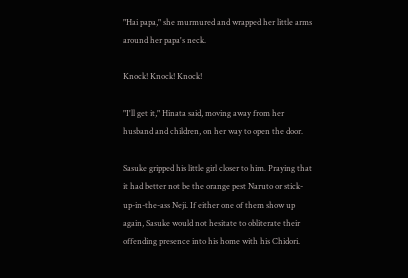"Hai papa," she murmured and wrapped her little arms around her papa's neck.

Knock! Knock! Knock!

"I'll get it," Hinata said, moving away from her husband and children, on her way to open the door.

Sasuke gripped his little girl closer to him. Praying that it had better not be the orange pest Naruto or stick-up-in-the-ass Neji. If either one of them show up again, Sasuke would not hesitate to obliterate their offending presence into his home with his Chidori.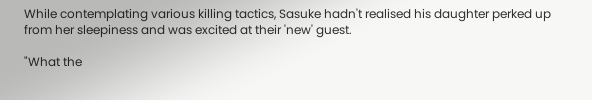While contemplating various killing tactics, Sasuke hadn't realised his daughter perked up from her sleepiness and was excited at their 'new' guest.

"What the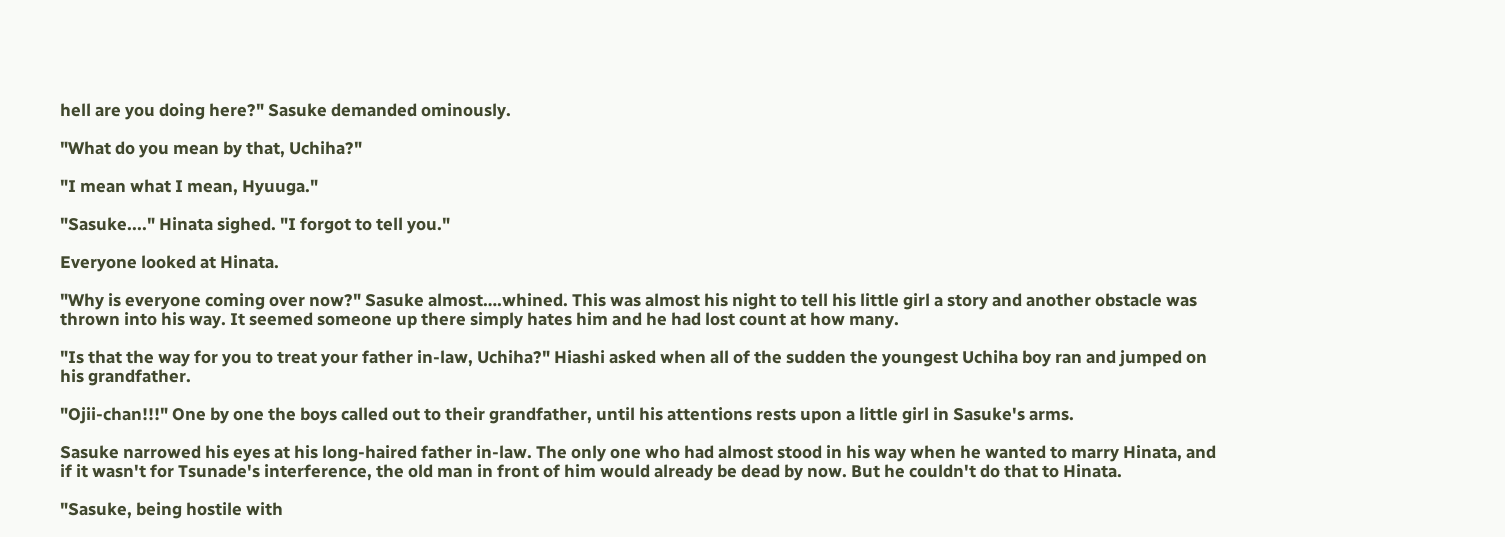hell are you doing here?" Sasuke demanded ominously.

"What do you mean by that, Uchiha?"

"I mean what I mean, Hyuuga."

"Sasuke...." Hinata sighed. "I forgot to tell you."

Everyone looked at Hinata.

"Why is everyone coming over now?" Sasuke almost….whined. This was almost his night to tell his little girl a story and another obstacle was thrown into his way. It seemed someone up there simply hates him and he had lost count at how many.

"Is that the way for you to treat your father in-law, Uchiha?" Hiashi asked when all of the sudden the youngest Uchiha boy ran and jumped on his grandfather.

"Ojii-chan!!!" One by one the boys called out to their grandfather, until his attentions rests upon a little girl in Sasuke's arms.

Sasuke narrowed his eyes at his long-haired father in-law. The only one who had almost stood in his way when he wanted to marry Hinata, and if it wasn't for Tsunade's interference, the old man in front of him would already be dead by now. But he couldn't do that to Hinata.

"Sasuke, being hostile with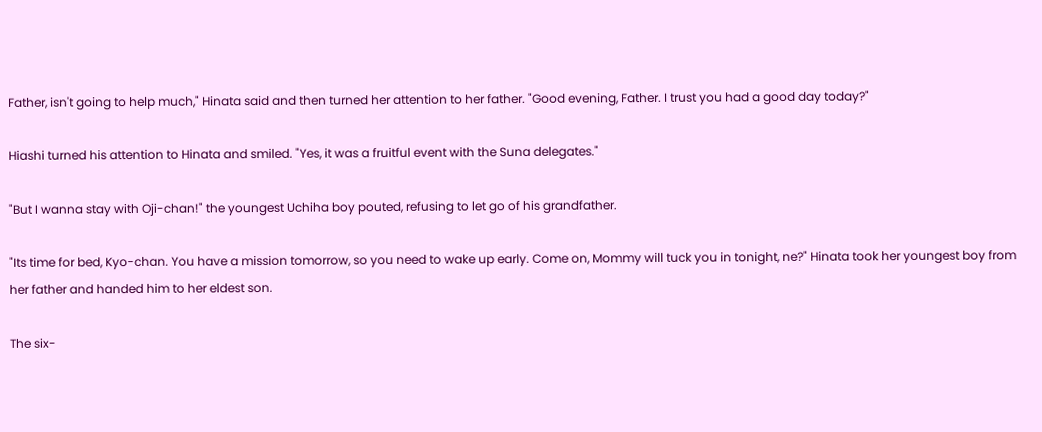Father, isn't going to help much," Hinata said and then turned her attention to her father. "Good evening, Father. I trust you had a good day today?"

Hiashi turned his attention to Hinata and smiled. "Yes, it was a fruitful event with the Suna delegates."

"But I wanna stay with Oji-chan!" the youngest Uchiha boy pouted, refusing to let go of his grandfather.

"Its time for bed, Kyo-chan. You have a mission tomorrow, so you need to wake up early. Come on, Mommy will tuck you in tonight, ne?" Hinata took her youngest boy from her father and handed him to her eldest son.

The six-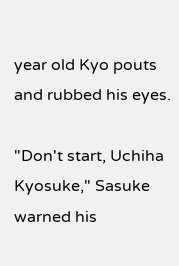year old Kyo pouts and rubbed his eyes.

"Don't start, Uchiha Kyosuke," Sasuke warned his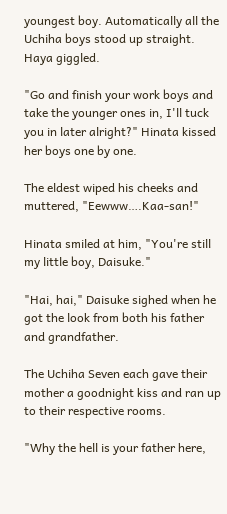youngest boy. Automatically all the Uchiha boys stood up straight. Haya giggled.

"Go and finish your work boys and take the younger ones in, I'll tuck you in later alright?" Hinata kissed her boys one by one.

The eldest wiped his cheeks and muttered, "Eewww….Kaa-san!"

Hinata smiled at him, "You're still my little boy, Daisuke."

"Hai, hai," Daisuke sighed when he got the look from both his father and grandfather.

The Uchiha Seven each gave their mother a goodnight kiss and ran up to their respective rooms.

"Why the hell is your father here,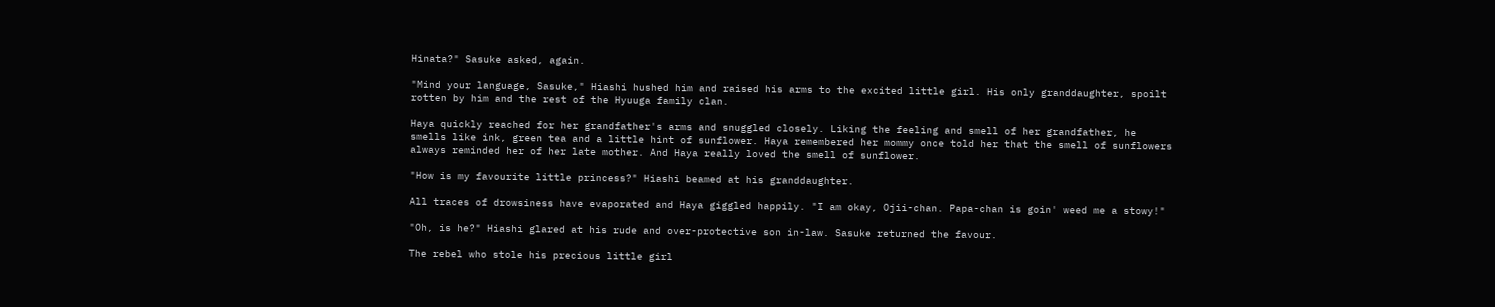Hinata?" Sasuke asked, again.

"Mind your language, Sasuke," Hiashi hushed him and raised his arms to the excited little girl. His only granddaughter, spoilt rotten by him and the rest of the Hyuuga family clan.

Haya quickly reached for her grandfather's arms and snuggled closely. Liking the feeling and smell of her grandfather, he smells like ink, green tea and a little hint of sunflower. Haya remembered her mommy once told her that the smell of sunflowers always reminded her of her late mother. And Haya really loved the smell of sunflower.

"How is my favourite little princess?" Hiashi beamed at his granddaughter.

All traces of drowsiness have evaporated and Haya giggled happily. "I am okay, Ojii-chan. Papa-chan is goin' weed me a stowy!"

"Oh, is he?" Hiashi glared at his rude and over-protective son in-law. Sasuke returned the favour.

The rebel who stole his precious little girl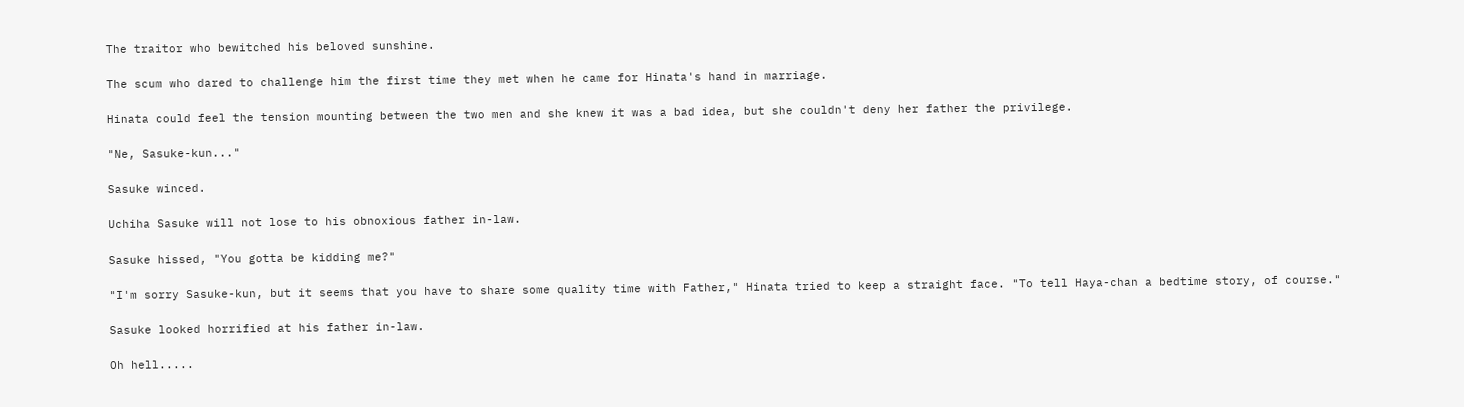The traitor who bewitched his beloved sunshine.

The scum who dared to challenge him the first time they met when he came for Hinata's hand in marriage.

Hinata could feel the tension mounting between the two men and she knew it was a bad idea, but she couldn't deny her father the privilege.

"Ne, Sasuke-kun..."

Sasuke winced.

Uchiha Sasuke will not lose to his obnoxious father in-law.

Sasuke hissed, "You gotta be kidding me?"

"I'm sorry Sasuke-kun, but it seems that you have to share some quality time with Father," Hinata tried to keep a straight face. "To tell Haya-chan a bedtime story, of course."

Sasuke looked horrified at his father in-law.

Oh hell.....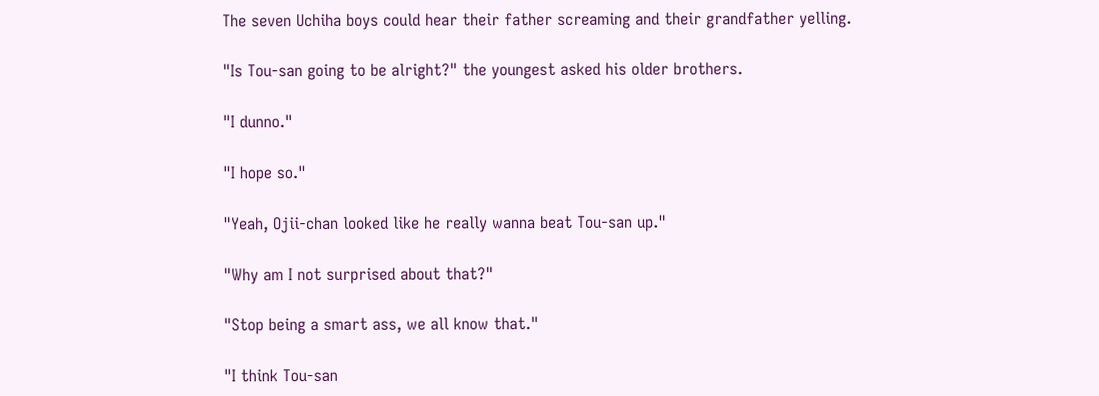The seven Uchiha boys could hear their father screaming and their grandfather yelling.

"Is Tou-san going to be alright?" the youngest asked his older brothers.

"I dunno."

"I hope so."

"Yeah, Ojii-chan looked like he really wanna beat Tou-san up."

"Why am I not surprised about that?"

"Stop being a smart ass, we all know that."

"I think Tou-san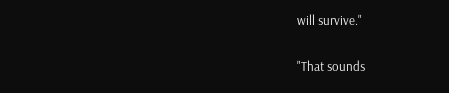will survive."

"That sounds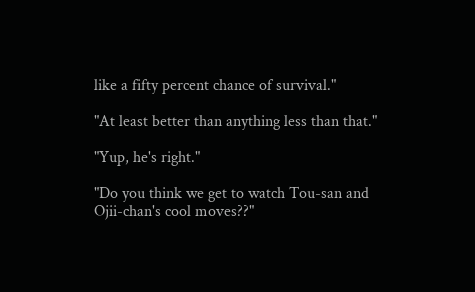like a fifty percent chance of survival."

"At least better than anything less than that."

"Yup, he's right."

"Do you think we get to watch Tou-san and Ojii-chan's cool moves??"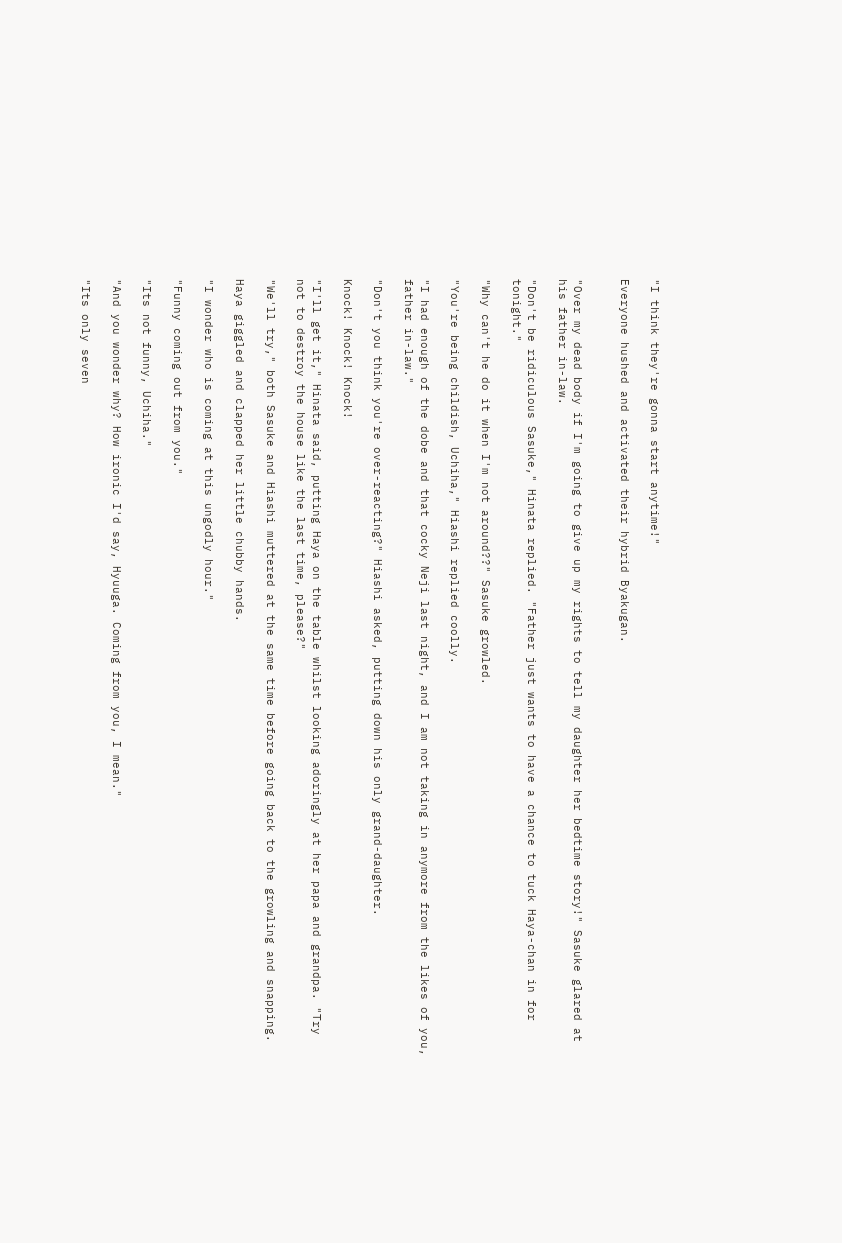"I think they're gonna start anytime!"

Everyone hushed and activated their hybrid Byakugan.


"Over my dead body if I'm going to give up my rights to tell my daughter her bedtime story!" Sasuke glared at his father in-law.

"Don't be ridiculous Sasuke," Hinata replied. "Father just wants to have a chance to tuck Haya-chan in for tonight."

"Why can't he do it when I'm not around??" Sasuke growled.

"You're being childish, Uchiha," Hiashi replied coolly.

"I had enough of the dobe and that cocky Neji last night, and I am not taking in anymore from the likes of you, father in-law."

"Don't you think you're over-reacting?" Hiashi asked, putting down his only grand-daughter.

Knock! Knock! Knock!

"I'll get it," Hinata said, putting Haya on the table whilst looking adoringly at her papa and grandpa. "Try not to destroy the house like the last time, please?"

"We'll try," both Sasuke and Hiashi muttered at the same time before going back to the growling and snapping.

Haya giggled and clapped her little chubby hands.

"I wonder who is coming at this ungodly hour."

"Funny coming out from you."

"Its not funny, Uchiha."

"And you wonder why? How ironic I'd say, Hyuuga. Coming from you, I mean."

"Its only seven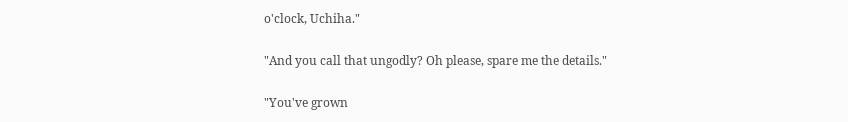o'clock, Uchiha."

"And you call that ungodly? Oh please, spare me the details."

"You've grown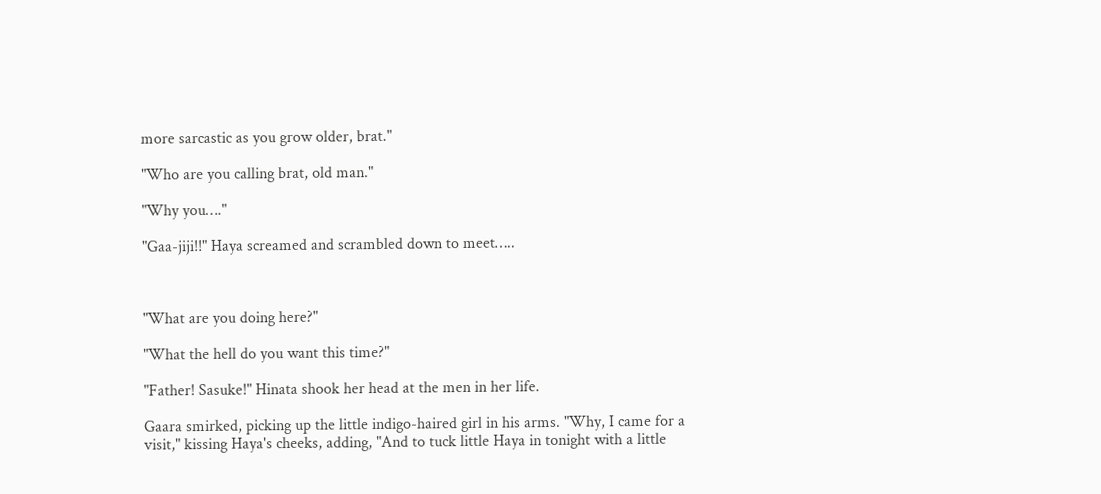more sarcastic as you grow older, brat."

"Who are you calling brat, old man."

"Why you…."

"Gaa-jiji!!" Haya screamed and scrambled down to meet…..



"What are you doing here?"

"What the hell do you want this time?"

"Father! Sasuke!" Hinata shook her head at the men in her life.

Gaara smirked, picking up the little indigo-haired girl in his arms. "Why, I came for a visit," kissing Haya's cheeks, adding, "And to tuck little Haya in tonight with a little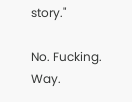story."

No. Fucking. Way.